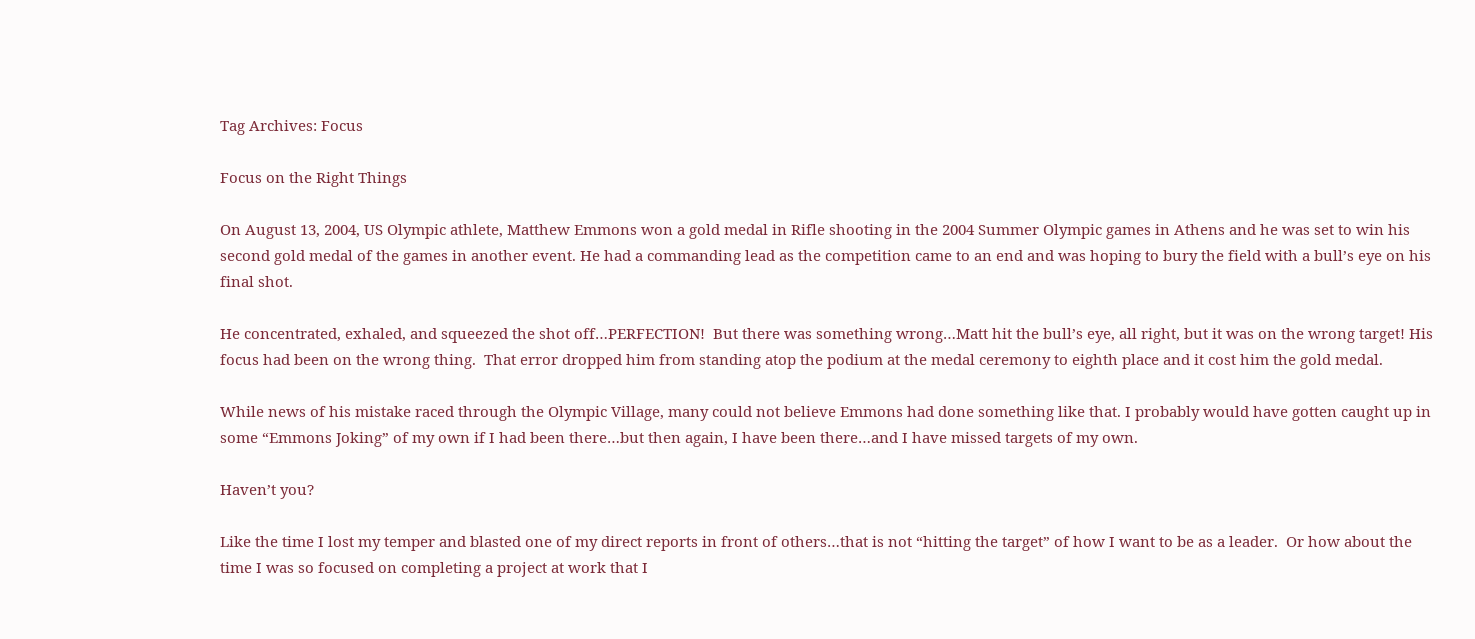Tag Archives: Focus

Focus on the Right Things

On August 13, 2004, US Olympic athlete, Matthew Emmons won a gold medal in Rifle shooting in the 2004 Summer Olympic games in Athens and he was set to win his second gold medal of the games in another event. He had a commanding lead as the competition came to an end and was hoping to bury the field with a bull’s eye on his final shot.

He concentrated, exhaled, and squeezed the shot off…PERFECTION!  But there was something wrong…Matt hit the bull’s eye, all right, but it was on the wrong target! His focus had been on the wrong thing.  That error dropped him from standing atop the podium at the medal ceremony to eighth place and it cost him the gold medal.

While news of his mistake raced through the Olympic Village, many could not believe Emmons had done something like that. I probably would have gotten caught up in some “Emmons Joking” of my own if I had been there…but then again, I have been there…and I have missed targets of my own.

Haven’t you?

Like the time I lost my temper and blasted one of my direct reports in front of others…that is not “hitting the target” of how I want to be as a leader.  Or how about the time I was so focused on completing a project at work that I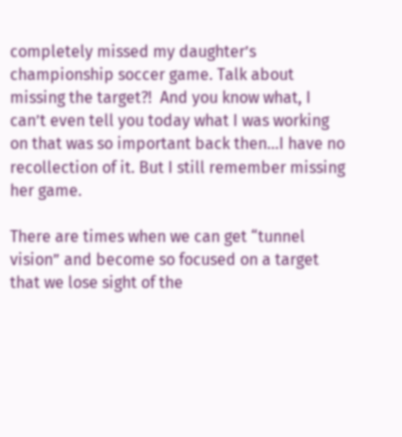completely missed my daughter’s championship soccer game. Talk about missing the target?!  And you know what, I can’t even tell you today what I was working on that was so important back then…I have no recollection of it. But I still remember missing her game.

There are times when we can get “tunnel vision” and become so focused on a target that we lose sight of the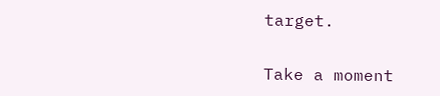target.

Take a moment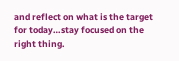and reflect on what is the target for today…stay focused on the right thing.